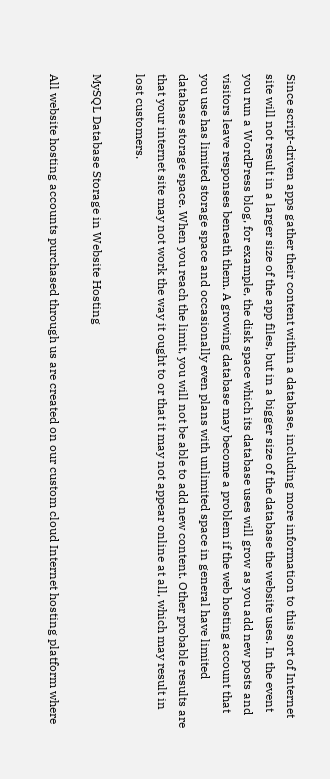Since script-driven apps gather their content within a database, including more information to this sort of Internet site will not result in a larger size of the app files, but in a bigger size of the database the website uses. In the event you run a WordPress blog, for example, the disk space which its database uses will grow as you add new posts and visitors leave responses beneath them. A growing database may become a problem if the web hosting account that you use has limited storage space and occasionally even plans with unlimited space in general have limited database storage space. When you reach the limit, you will not be able to add new content. Other probable results are that your internet site may not work the way it ought to or that it may not appear online at all, which may result in lost customers.

MySQL Database Storage in Website Hosting

All website hosting accounts purchased through us are created on our custom cloud Internet hosting platform where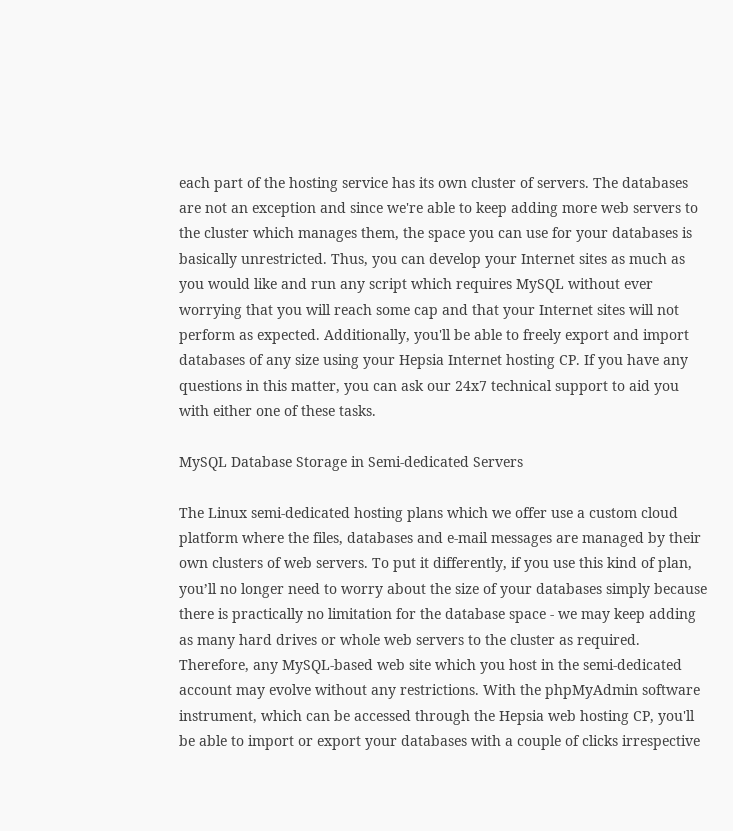each part of the hosting service has its own cluster of servers. The databases are not an exception and since we're able to keep adding more web servers to the cluster which manages them, the space you can use for your databases is basically unrestricted. Thus, you can develop your Internet sites as much as you would like and run any script which requires MySQL without ever worrying that you will reach some cap and that your Internet sites will not perform as expected. Additionally, you'll be able to freely export and import databases of any size using your Hepsia Internet hosting CP. If you have any questions in this matter, you can ask our 24x7 technical support to aid you with either one of these tasks.

MySQL Database Storage in Semi-dedicated Servers

The Linux semi-dedicated hosting plans which we offer use a custom cloud platform where the files, databases and e-mail messages are managed by their own clusters of web servers. To put it differently, if you use this kind of plan, you’ll no longer need to worry about the size of your databases simply because there is practically no limitation for the database space - we may keep adding as many hard drives or whole web servers to the cluster as required. Therefore, any MySQL-based web site which you host in the semi-dedicated account may evolve without any restrictions. With the phpMyAdmin software instrument, which can be accessed through the Hepsia web hosting CP, you'll be able to import or export your databases with a couple of clicks irrespective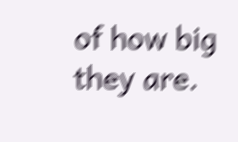of how big they are.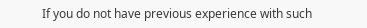If you do not have previous experience with such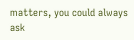matters, you could always ask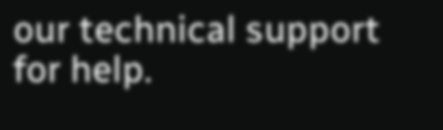our technical support for help.